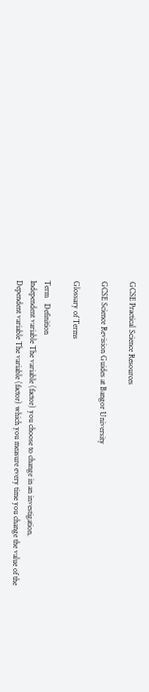GCSE Practical Science Resources

GCSE Science Revision Guides at Bangor University

Glossary of Terms

Term   Definition
Independent variable The variable (factor) you choose to change in an investigation.
Dependent variable The variable (factor) which you measure every time you change the value of the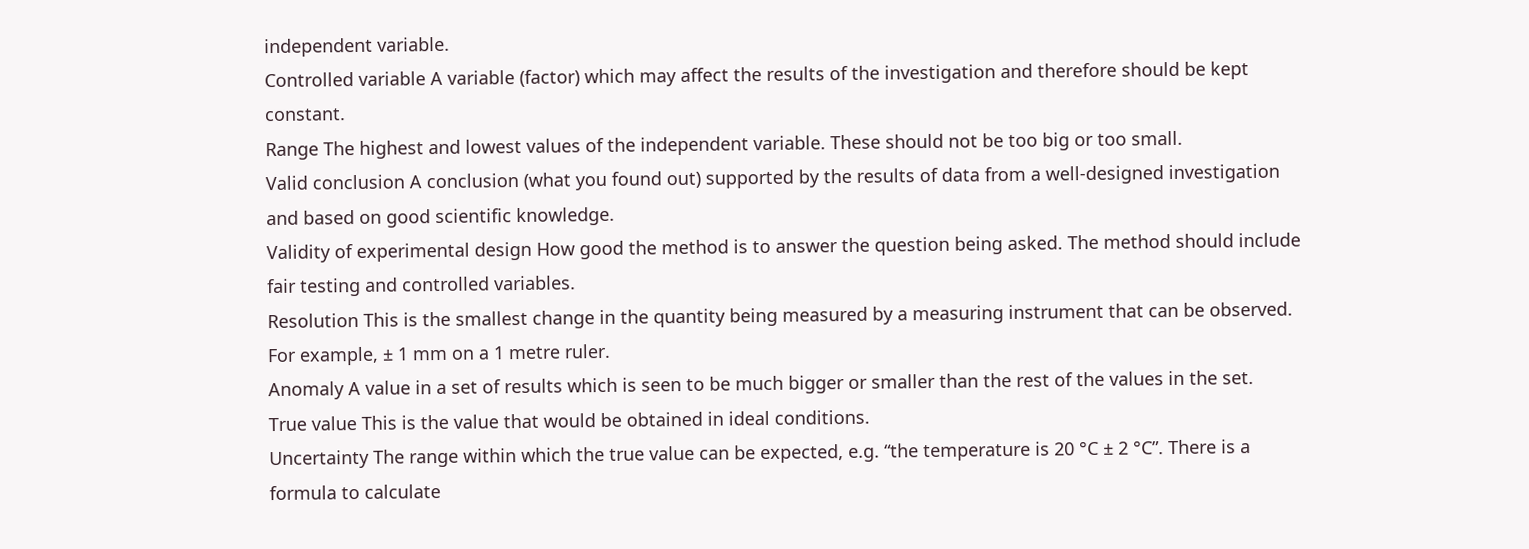independent variable.
Controlled variable A variable (factor) which may affect the results of the investigation and therefore should be kept constant.
Range The highest and lowest values of the independent variable. These should not be too big or too small.
Valid conclusion A conclusion (what you found out) supported by the results of data from a well-designed investigation and based on good scientific knowledge.
Validity of experimental design How good the method is to answer the question being asked. The method should include fair testing and controlled variables.
Resolution This is the smallest change in the quantity being measured by a measuring instrument that can be observed. For example, ± 1 mm on a 1 metre ruler.
Anomaly A value in a set of results which is seen to be much bigger or smaller than the rest of the values in the set.
True value This is the value that would be obtained in ideal conditions.
Uncertainty The range within which the true value can be expected, e.g. “the temperature is 20 °C ± 2 °C”. There is a formula to calculate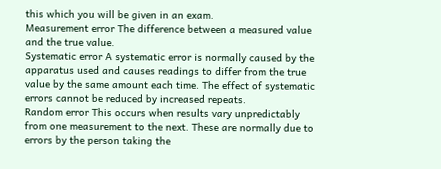this which you will be given in an exam.
Measurement error The difference between a measured value and the true value.
Systematic error A systematic error is normally caused by the apparatus used and causes readings to differ from the true value by the same amount each time. The effect of systematic errors cannot be reduced by increased repeats.
Random error This occurs when results vary unpredictably from one measurement to the next. These are normally due to errors by the person taking the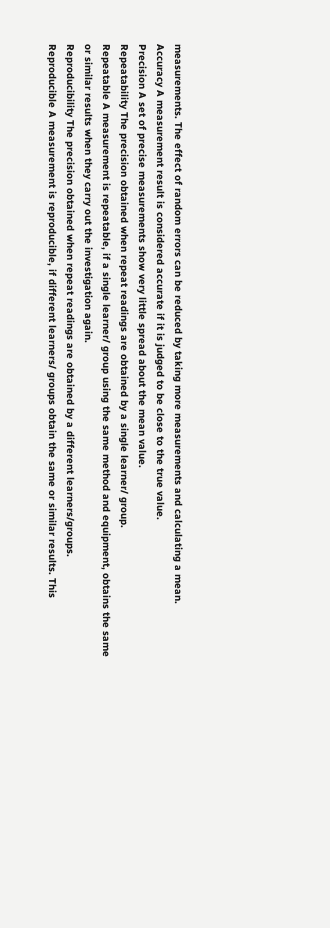measurements. The effect of random errors can be reduced by taking more measurements and calculating a mean.
Accuracy A measurement result is considered accurate if it is judged to be close to the true value.
Precision A set of precise measurements show very little spread about the mean value.
Repeatability The precision obtained when repeat readings are obtained by a single learner/ group.
Repeatable A measurement is repeatable, if a single learner/ group using the same method and equipment, obtains the same or similar results when they carry out the investigation again.
Reproducibility The precision obtained when repeat readings are obtained by a different learners/groups.
Reproducible A measurement is reproducible, if different learners/ groups obtain the same or similar results. This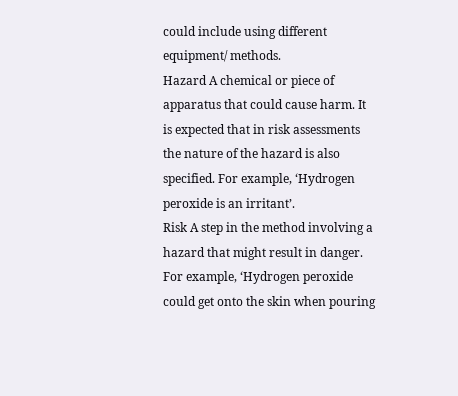could include using different equipment/ methods.
Hazard A chemical or piece of apparatus that could cause harm. It is expected that in risk assessments the nature of the hazard is also specified. For example, ‘Hydrogen peroxide is an irritant’.
Risk A step in the method involving a hazard that might result in danger. For example, ‘Hydrogen peroxide could get onto the skin when pouring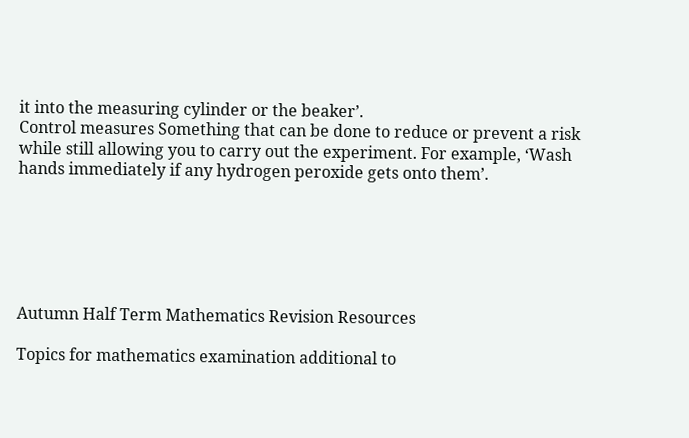it into the measuring cylinder or the beaker’.
Control measures Something that can be done to reduce or prevent a risk while still allowing you to carry out the experiment. For example, ‘Wash hands immediately if any hydrogen peroxide gets onto them’.






Autumn Half Term Mathematics Revision Resources

Topics for mathematics examination additional to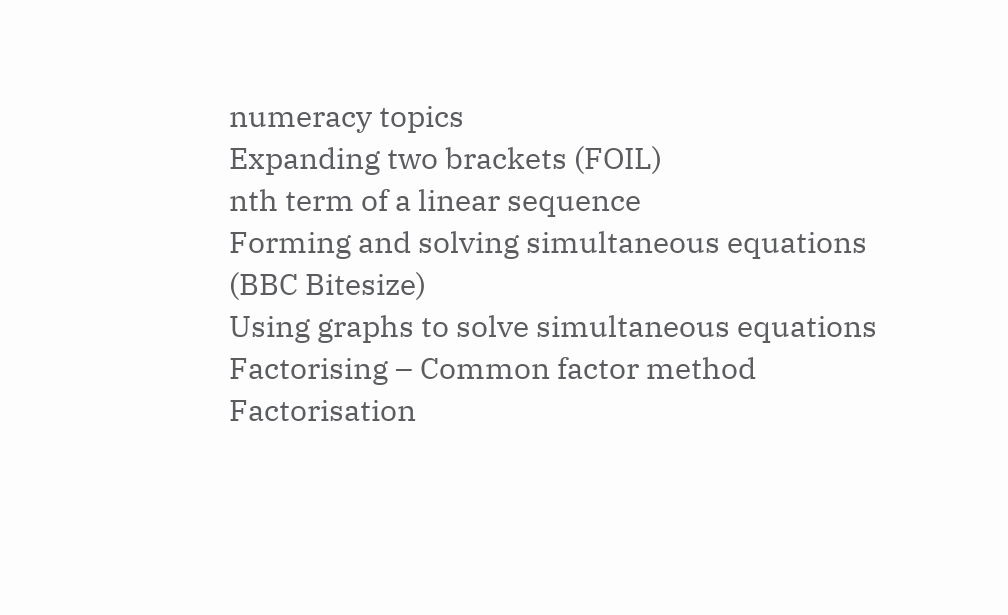numeracy topics
Expanding two brackets (FOIL)
nth term of a linear sequence
Forming and solving simultaneous equations        (BBC Bitesize)
Using graphs to solve simultaneous equations
Factorising – Common factor method
Factorisation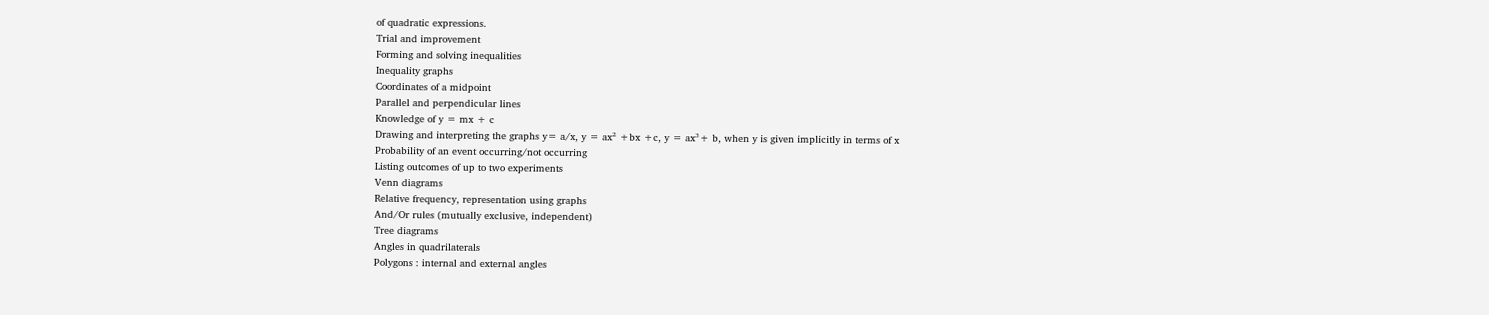of quadratic expressions.
Trial and improvement
Forming and solving inequalities
Inequality graphs
Coordinates of a midpoint
Parallel and perpendicular lines
Knowledge of y = mx + c
Drawing and interpreting the graphs y= a/x, y = ax² +bx +c, y = ax³+ b, when y is given implicitly in terms of x
Probability of an event occurring/not occurring
Listing outcomes of up to two experiments
Venn diagrams
Relative frequency, representation using graphs
And/Or rules (mutually exclusive, independent)
Tree diagrams
Angles in quadrilaterals
Polygons : internal and external angles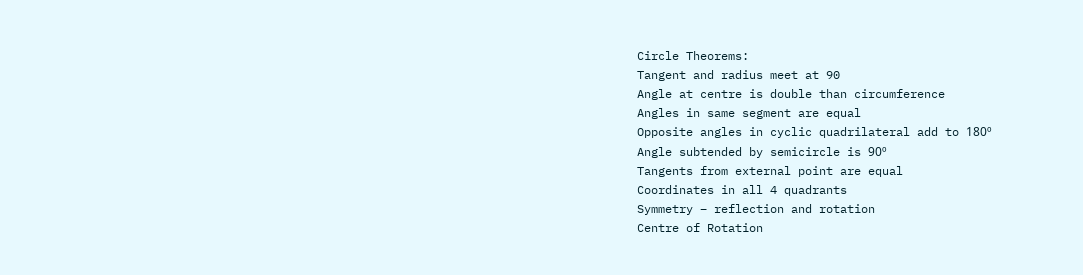Circle Theorems:
Tangent and radius meet at 90
Angle at centre is double than circumference
Angles in same segment are equal
Opposite angles in cyclic quadrilateral add to 180º
Angle subtended by semicircle is 90º
Tangents from external point are equal
Coordinates in all 4 quadrants
Symmetry – reflection and rotation
Centre of Rotation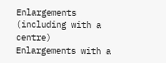Enlargements (including with a centre)
Enlargements with a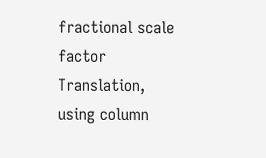fractional scale factor
Translation, using column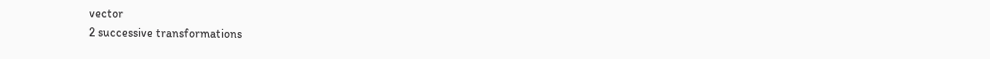vector
2 successive transformations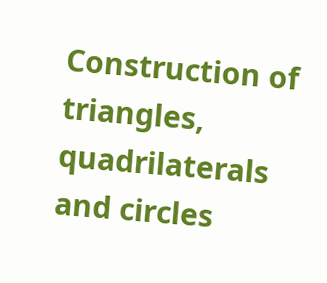Construction of triangles, quadrilaterals and circles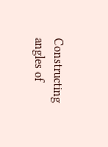Constructing angles of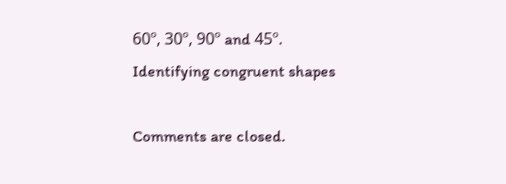60º, 30º, 90º and 45º.
Identifying congruent shapes

Comments are closed.